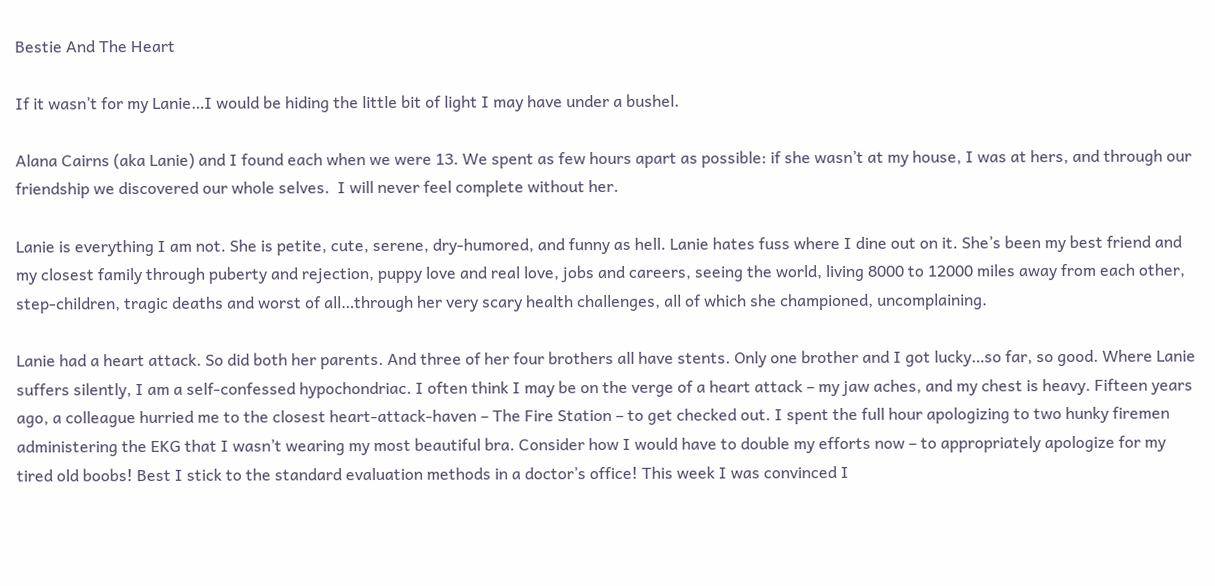Bestie And The Heart

If it wasn’t for my Lanie…I would be hiding the little bit of light I may have under a bushel.

Alana Cairns (aka Lanie) and I found each when we were 13. We spent as few hours apart as possible: if she wasn’t at my house, I was at hers, and through our friendship we discovered our whole selves.  I will never feel complete without her.

Lanie is everything I am not. She is petite, cute, serene, dry-humored, and funny as hell. Lanie hates fuss where I dine out on it. She’s been my best friend and my closest family through puberty and rejection, puppy love and real love, jobs and careers, seeing the world, living 8000 to 12000 miles away from each other, step-children, tragic deaths and worst of all…through her very scary health challenges, all of which she championed, uncomplaining.

Lanie had a heart attack. So did both her parents. And three of her four brothers all have stents. Only one brother and I got lucky…so far, so good. Where Lanie suffers silently, I am a self-confessed hypochondriac. I often think I may be on the verge of a heart attack – my jaw aches, and my chest is heavy. Fifteen years ago, a colleague hurried me to the closest heart-attack-haven – The Fire Station – to get checked out. I spent the full hour apologizing to two hunky firemen administering the EKG that I wasn’t wearing my most beautiful bra. Consider how I would have to double my efforts now – to appropriately apologize for my tired old boobs! Best I stick to the standard evaluation methods in a doctor’s office! This week I was convinced I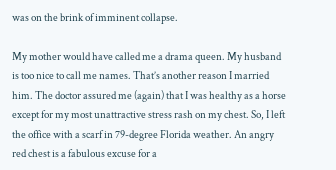was on the brink of imminent collapse.

My mother would have called me a drama queen. My husband is too nice to call me names. That’s another reason I married him. The doctor assured me (again) that I was healthy as a horse except for my most unattractive stress rash on my chest. So, I left the office with a scarf in 79-degree Florida weather. An angry red chest is a fabulous excuse for a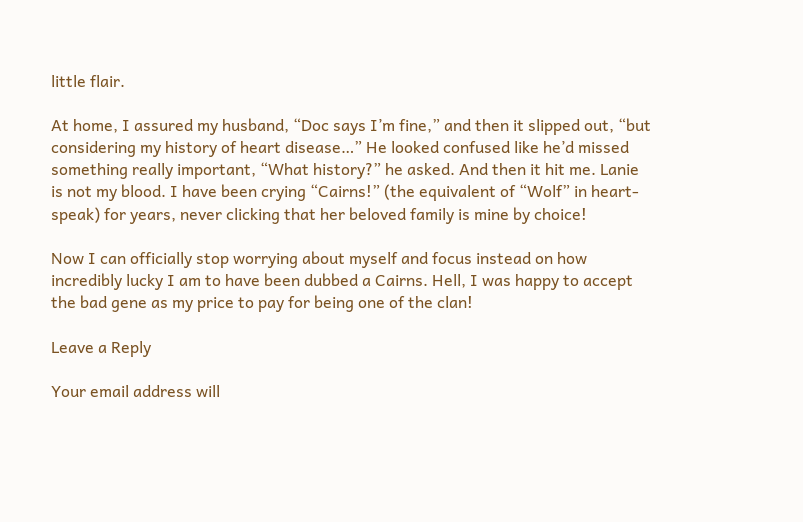little flair.

At home, I assured my husband, “Doc says I’m fine,” and then it slipped out, “but considering my history of heart disease…” He looked confused like he’d missed something really important, “What history?” he asked. And then it hit me. Lanie is not my blood. I have been crying “Cairns!” (the equivalent of “Wolf” in heart-speak) for years, never clicking that her beloved family is mine by choice!

Now I can officially stop worrying about myself and focus instead on how incredibly lucky I am to have been dubbed a Cairns. Hell, I was happy to accept the bad gene as my price to pay for being one of the clan!

Leave a Reply

Your email address will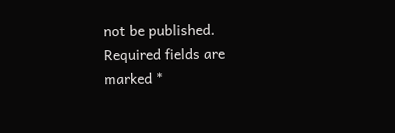not be published. Required fields are marked *